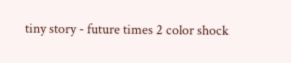tiny story - future times 2 color shock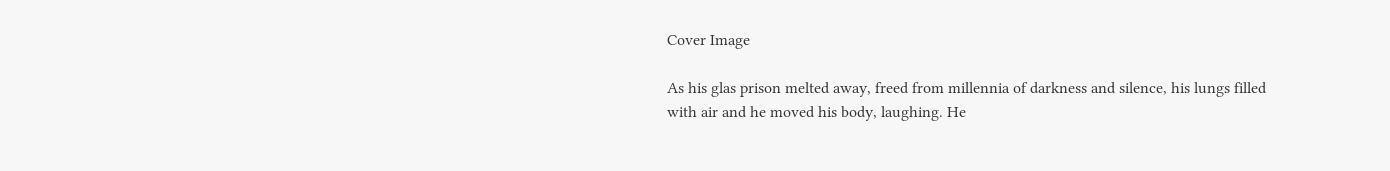Cover Image

As his glas prison melted away, freed from millennia of darkness and silence, his lungs filled with air and he moved his body, laughing. He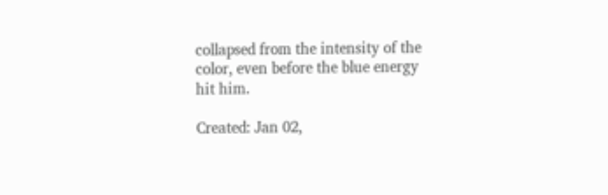collapsed from the intensity of the color, even before the blue energy hit him.

Created: Jan 02,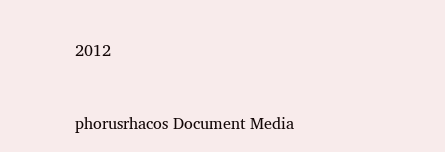2012


phorusrhacos Document Media